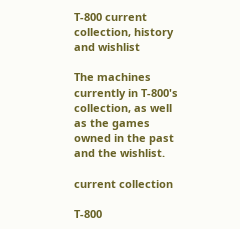T-800 current collection, history and wishlist

The machines currently in T-800's collection, as well as the games owned in the past and the wishlist.

current collection

T-800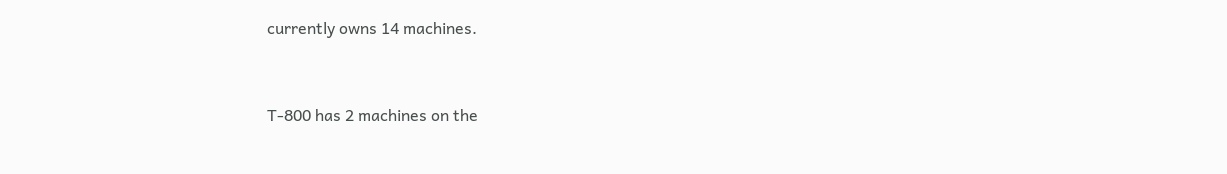currently owns 14 machines.


T-800 has 2 machines on the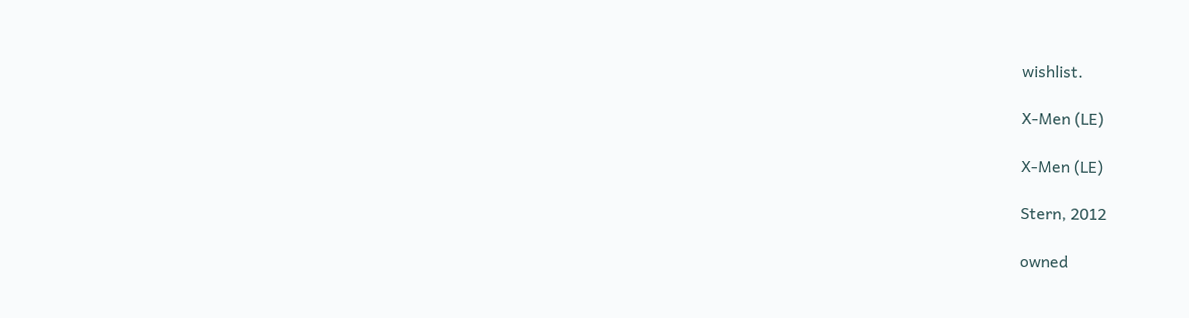wishlist.

X-Men (LE)

X-Men (LE)

Stern, 2012

owned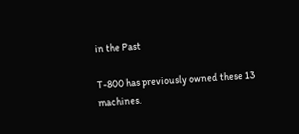in the Past

T-800 has previously owned these 13 machines.